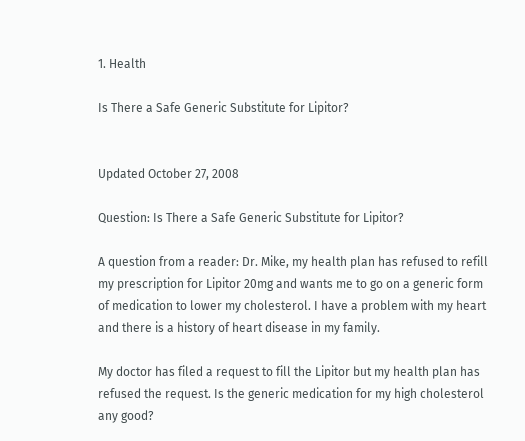1. Health

Is There a Safe Generic Substitute for Lipitor?


Updated October 27, 2008

Question: Is There a Safe Generic Substitute for Lipitor?

A question from a reader: Dr. Mike, my health plan has refused to refill my prescription for Lipitor 20mg and wants me to go on a generic form of medication to lower my cholesterol. I have a problem with my heart and there is a history of heart disease in my family.

My doctor has filed a request to fill the Lipitor but my health plan has refused the request. Is the generic medication for my high cholesterol any good?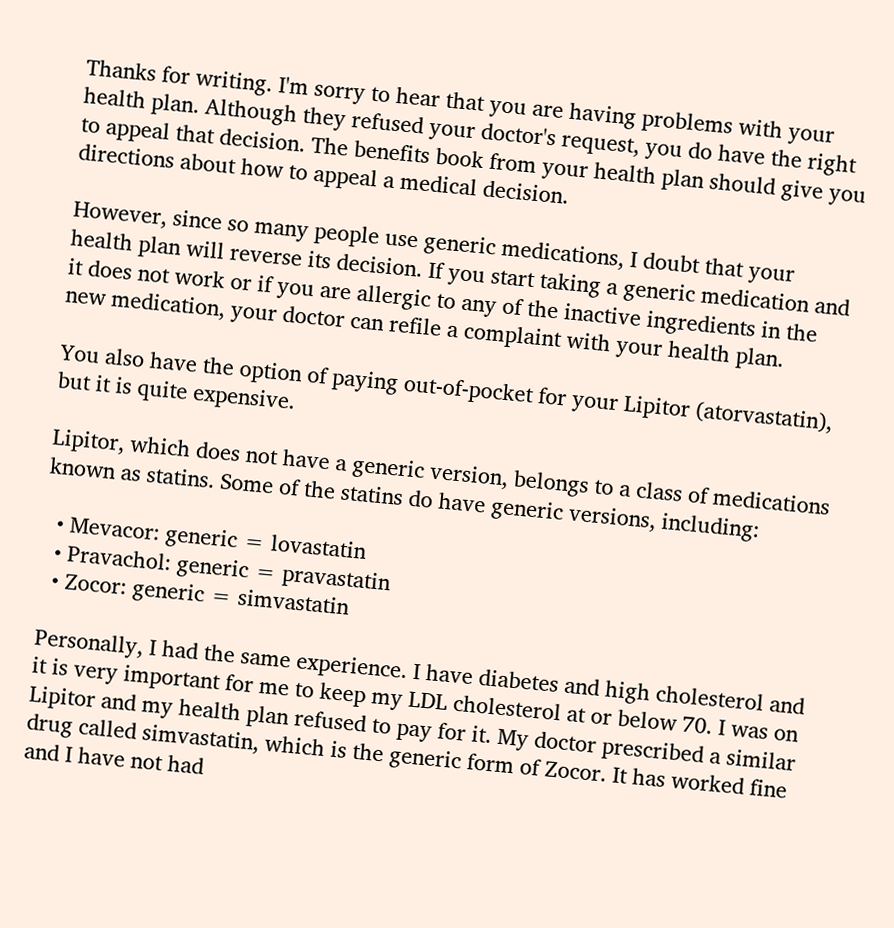Thanks for writing. I'm sorry to hear that you are having problems with your health plan. Although they refused your doctor's request, you do have the right to appeal that decision. The benefits book from your health plan should give you directions about how to appeal a medical decision.

However, since so many people use generic medications, I doubt that your health plan will reverse its decision. If you start taking a generic medication and it does not work or if you are allergic to any of the inactive ingredients in the new medication, your doctor can refile a complaint with your health plan.

You also have the option of paying out-of-pocket for your Lipitor (atorvastatin), but it is quite expensive.

Lipitor, which does not have a generic version, belongs to a class of medications known as statins. Some of the statins do have generic versions, including:

  • Mevacor: generic = lovastatin
  • Pravachol: generic = pravastatin
  • Zocor: generic = simvastatin

Personally, I had the same experience. I have diabetes and high cholesterol and it is very important for me to keep my LDL cholesterol at or below 70. I was on Lipitor and my health plan refused to pay for it. My doctor prescribed a similar drug called simvastatin, which is the generic form of Zocor. It has worked fine and I have not had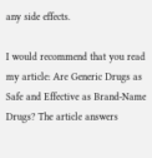any side effects.

I would recommend that you read my article: Are Generic Drugs as Safe and Effective as Brand-Name Drugs? The article answers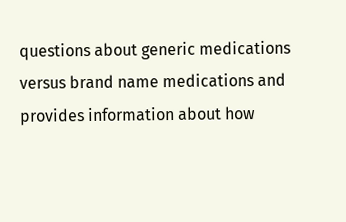questions about generic medications versus brand name medications and provides information about how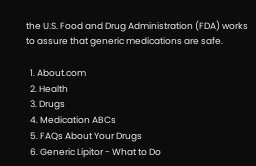the U.S. Food and Drug Administration (FDA) works to assure that generic medications are safe.

  1. About.com
  2. Health
  3. Drugs
  4. Medication ABCs
  5. FAQs About Your Drugs
  6. Generic Lipitor - What to Do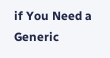if You Need a Generic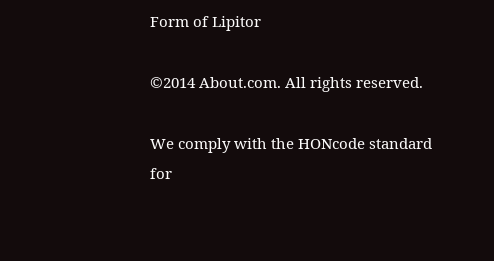Form of Lipitor

©2014 About.com. All rights reserved.

We comply with the HONcode standard
for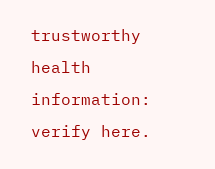trustworthy health
information: verify here.